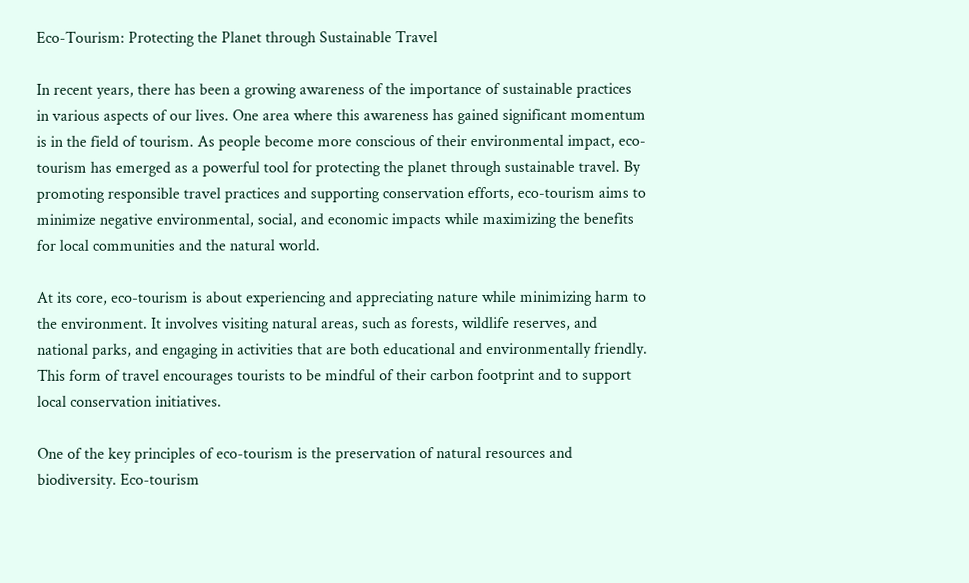Eco-Tourism: Protecting the Planet through Sustainable Travel

In recent years, there has been a growing awareness of the importance of sustainable practices in various aspects of our lives. One area where this awareness has gained significant momentum is in the field of tourism. As people become more conscious of their environmental impact, eco-tourism has emerged as a powerful tool for protecting the planet through sustainable travel. By promoting responsible travel practices and supporting conservation efforts, eco-tourism aims to minimize negative environmental, social, and economic impacts while maximizing the benefits for local communities and the natural world.

At its core, eco-tourism is about experiencing and appreciating nature while minimizing harm to the environment. It involves visiting natural areas, such as forests, wildlife reserves, and national parks, and engaging in activities that are both educational and environmentally friendly. This form of travel encourages tourists to be mindful of their carbon footprint and to support local conservation initiatives.

One of the key principles of eco-tourism is the preservation of natural resources and biodiversity. Eco-tourism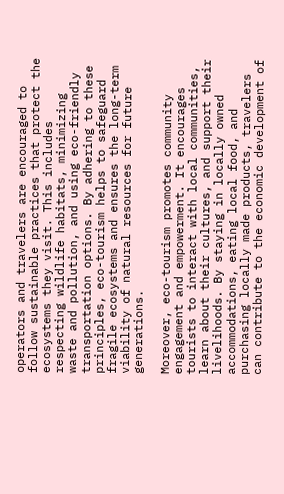operators and travelers are encouraged to follow sustainable practices that protect the ecosystems they visit. This includes respecting wildlife habitats, minimizing waste and pollution, and using eco-friendly transportation options. By adhering to these principles, eco-tourism helps to safeguard fragile ecosystems and ensures the long-term viability of natural resources for future generations.

Moreover, eco-tourism promotes community engagement and empowerment. It encourages tourists to interact with local communities, learn about their cultures, and support their livelihoods. By staying in locally owned accommodations, eating local food, and purchasing locally made products, travelers can contribute to the economic development of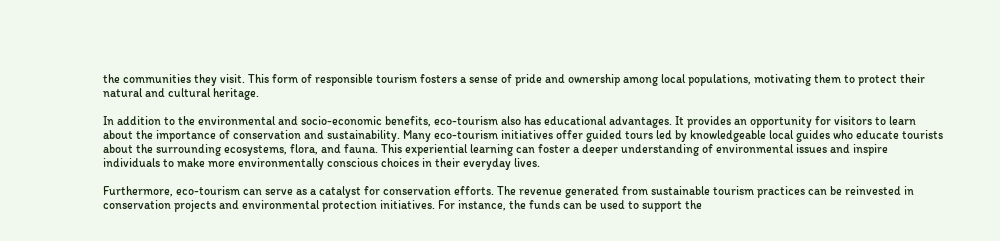the communities they visit. This form of responsible tourism fosters a sense of pride and ownership among local populations, motivating them to protect their natural and cultural heritage.

In addition to the environmental and socio-economic benefits, eco-tourism also has educational advantages. It provides an opportunity for visitors to learn about the importance of conservation and sustainability. Many eco-tourism initiatives offer guided tours led by knowledgeable local guides who educate tourists about the surrounding ecosystems, flora, and fauna. This experiential learning can foster a deeper understanding of environmental issues and inspire individuals to make more environmentally conscious choices in their everyday lives.

Furthermore, eco-tourism can serve as a catalyst for conservation efforts. The revenue generated from sustainable tourism practices can be reinvested in conservation projects and environmental protection initiatives. For instance, the funds can be used to support the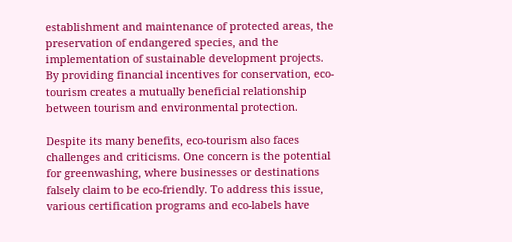establishment and maintenance of protected areas, the preservation of endangered species, and the implementation of sustainable development projects. By providing financial incentives for conservation, eco-tourism creates a mutually beneficial relationship between tourism and environmental protection.

Despite its many benefits, eco-tourism also faces challenges and criticisms. One concern is the potential for greenwashing, where businesses or destinations falsely claim to be eco-friendly. To address this issue, various certification programs and eco-labels have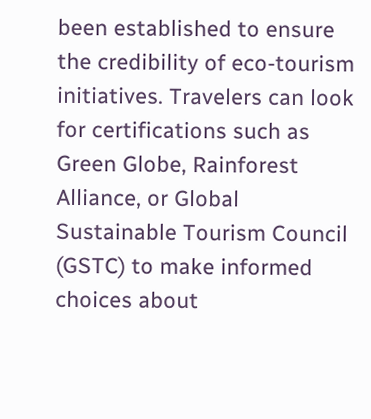been established to ensure the credibility of eco-tourism initiatives. Travelers can look for certifications such as Green Globe, Rainforest Alliance, or Global Sustainable Tourism Council (GSTC) to make informed choices about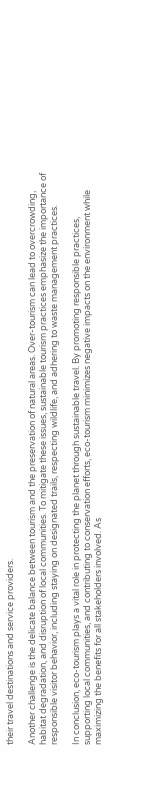their travel destinations and service providers.

Another challenge is the delicate balance between tourism and the preservation of natural areas. Over-tourism can lead to overcrowding, habitat degradation, and disruption of local communities. To mitigate these issues, sustainable tourism practices emphasize the importance of responsible visitor behavior, including staying on designated trails, respecting wildlife, and adhering to waste management practices.

In conclusion, eco-tourism plays a vital role in protecting the planet through sustainable travel. By promoting responsible practices, supporting local communities, and contributing to conservation efforts, eco-tourism minimizes negative impacts on the environment while maximizing the benefits for all stakeholders involved. As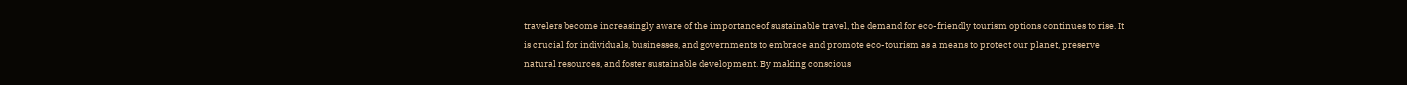travelers become increasingly aware of the importanceof sustainable travel, the demand for eco-friendly tourism options continues to rise. It is crucial for individuals, businesses, and governments to embrace and promote eco-tourism as a means to protect our planet, preserve natural resources, and foster sustainable development. By making conscious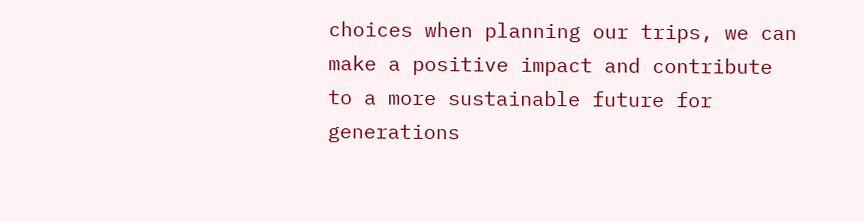choices when planning our trips, we can make a positive impact and contribute to a more sustainable future for generations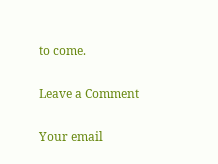to come.

Leave a Comment

Your email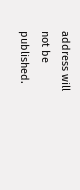address will not be published.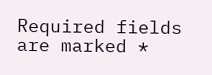Required fields are marked *